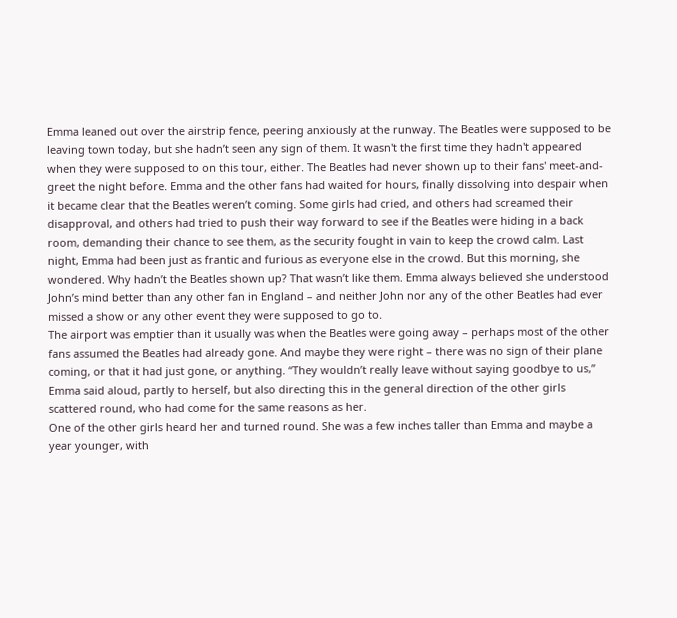Emma leaned out over the airstrip fence, peering anxiously at the runway. The Beatles were supposed to be leaving town today, but she hadn’t seen any sign of them. It wasn't the first time they hadn't appeared when they were supposed to on this tour, either. The Beatles had never shown up to their fans' meet-and-greet the night before. Emma and the other fans had waited for hours, finally dissolving into despair when it became clear that the Beatles weren’t coming. Some girls had cried, and others had screamed their disapproval, and others had tried to push their way forward to see if the Beatles were hiding in a back room, demanding their chance to see them, as the security fought in vain to keep the crowd calm. Last night, Emma had been just as frantic and furious as everyone else in the crowd. But this morning, she wondered. Why hadn’t the Beatles shown up? That wasn’t like them. Emma always believed she understood John’s mind better than any other fan in England – and neither John nor any of the other Beatles had ever missed a show or any other event they were supposed to go to.
The airport was emptier than it usually was when the Beatles were going away – perhaps most of the other fans assumed the Beatles had already gone. And maybe they were right – there was no sign of their plane coming, or that it had just gone, or anything. “They wouldn’t really leave without saying goodbye to us,” Emma said aloud, partly to herself, but also directing this in the general direction of the other girls scattered round, who had come for the same reasons as her.
One of the other girls heard her and turned round. She was a few inches taller than Emma and maybe a year younger, with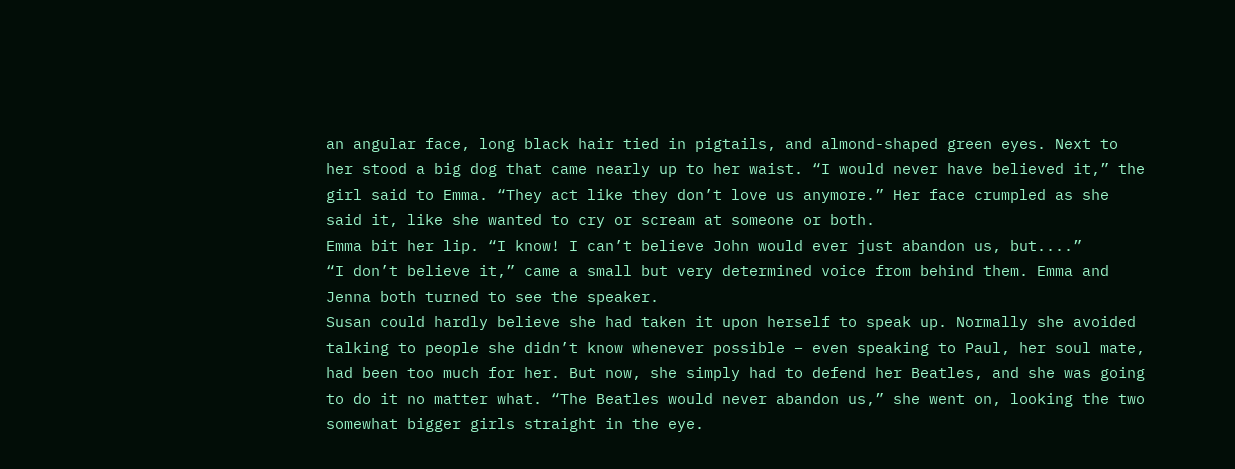an angular face, long black hair tied in pigtails, and almond-shaped green eyes. Next to her stood a big dog that came nearly up to her waist. “I would never have believed it,” the girl said to Emma. “They act like they don’t love us anymore.” Her face crumpled as she said it, like she wanted to cry or scream at someone or both.
Emma bit her lip. “I know! I can’t believe John would ever just abandon us, but....”
“I don’t believe it,” came a small but very determined voice from behind them. Emma and Jenna both turned to see the speaker.
Susan could hardly believe she had taken it upon herself to speak up. Normally she avoided talking to people she didn’t know whenever possible – even speaking to Paul, her soul mate, had been too much for her. But now, she simply had to defend her Beatles, and she was going to do it no matter what. “The Beatles would never abandon us,” she went on, looking the two somewhat bigger girls straight in the eye.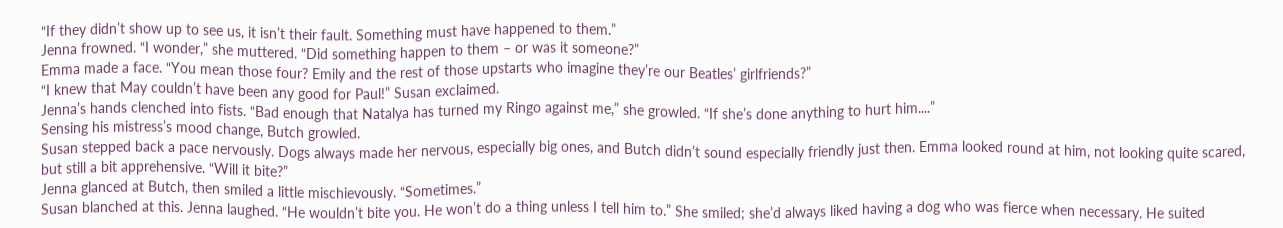“If they didn’t show up to see us, it isn’t their fault. Something must have happened to them.”
Jenna frowned. “I wonder,” she muttered. “Did something happen to them – or was it someone?”
Emma made a face. “You mean those four? Emily and the rest of those upstarts who imagine they’re our Beatles’ girlfriends?”
“I knew that May couldn’t have been any good for Paul!” Susan exclaimed.
Jenna’s hands clenched into fists. “Bad enough that Natalya has turned my Ringo against me,” she growled. “If she’s done anything to hurt him....”
Sensing his mistress’s mood change, Butch growled.
Susan stepped back a pace nervously. Dogs always made her nervous, especially big ones, and Butch didn’t sound especially friendly just then. Emma looked round at him, not looking quite scared, but still a bit apprehensive. “Will it bite?”
Jenna glanced at Butch, then smiled a little mischievously. “Sometimes.”
Susan blanched at this. Jenna laughed. “He wouldn’t bite you. He won’t do a thing unless I tell him to.” She smiled; she’d always liked having a dog who was fierce when necessary. He suited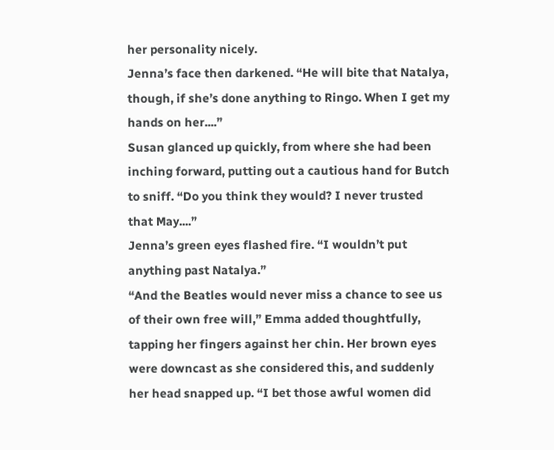her personality nicely.
Jenna’s face then darkened. “He will bite that Natalya, though, if she’s done anything to Ringo. When I get my hands on her....”
Susan glanced up quickly, from where she had been inching forward, putting out a cautious hand for Butch to sniff. “Do you think they would? I never trusted that May....”
Jenna’s green eyes flashed fire. “I wouldn’t put anything past Natalya.”
“And the Beatles would never miss a chance to see us of their own free will,” Emma added thoughtfully, tapping her fingers against her chin. Her brown eyes were downcast as she considered this, and suddenly her head snapped up. “I bet those awful women did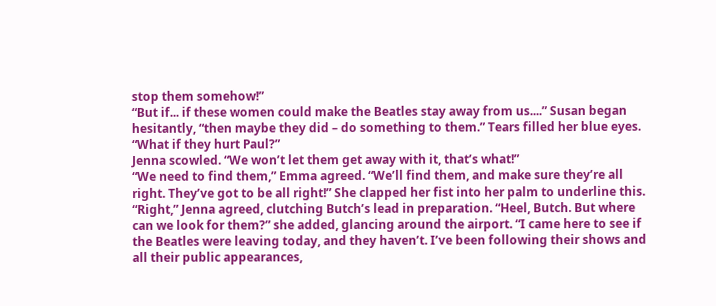stop them somehow!”
“But if... if these women could make the Beatles stay away from us....” Susan began hesitantly, “then maybe they did – do something to them.” Tears filled her blue eyes. “What if they hurt Paul?”
Jenna scowled. “We won’t let them get away with it, that’s what!”
“We need to find them,” Emma agreed. “We’ll find them, and make sure they’re all right. They’ve got to be all right!” She clapped her fist into her palm to underline this.
“Right,” Jenna agreed, clutching Butch’s lead in preparation. “Heel, Butch. But where can we look for them?” she added, glancing around the airport. “I came here to see if the Beatles were leaving today, and they haven’t. I’ve been following their shows and all their public appearances,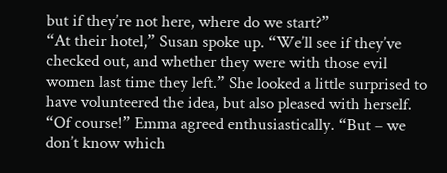but if they’re not here, where do we start?”
“At their hotel,” Susan spoke up. “We’ll see if they’ve checked out, and whether they were with those evil women last time they left.” She looked a little surprised to have volunteered the idea, but also pleased with herself.
“Of course!” Emma agreed enthusiastically. “But – we don’t know which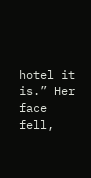hotel it is.” Her face fell,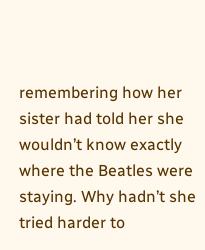remembering how her sister had told her she wouldn’t know exactly where the Beatles were staying. Why hadn’t she tried harder to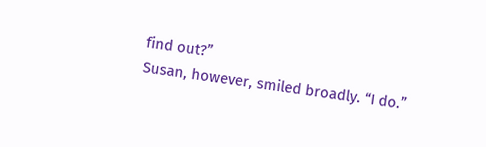find out?”
Susan, however, smiled broadly. “I do.”